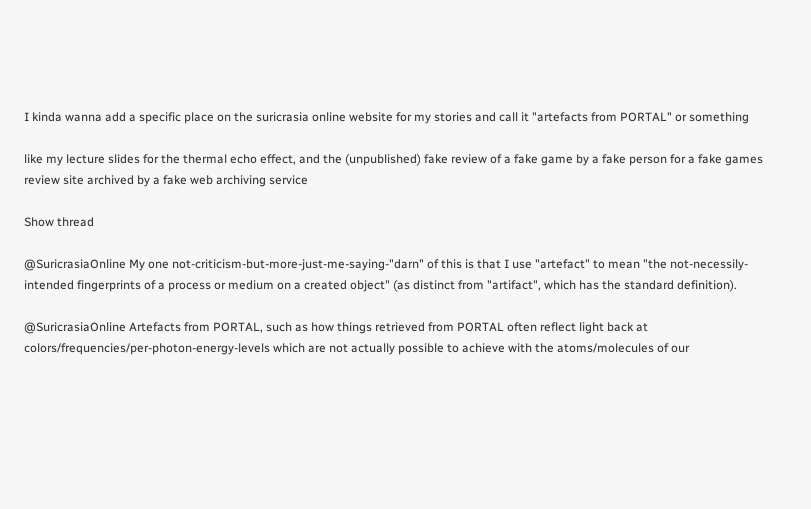I kinda wanna add a specific place on the suricrasia online website for my stories and call it "artefacts from PORTAL" or something

like my lecture slides for the thermal echo effect, and the (unpublished) fake review of a fake game by a fake person for a fake games review site archived by a fake web archiving service

Show thread

@SuricrasiaOnline My one not-criticism-but-more-just-me-saying-"darn" of this is that I use "artefact" to mean "the not-necessily-intended fingerprints of a process or medium on a created object" (as distinct from "artifact", which has the standard definition).

@SuricrasiaOnline Artefacts from PORTAL, such as how things retrieved from PORTAL often reflect light back at colors/frequencies/per-photon-energy-levels which are not actually possible to achieve with the atoms/molecules of our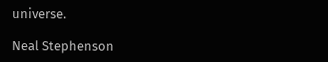universe.

Neal Stephenson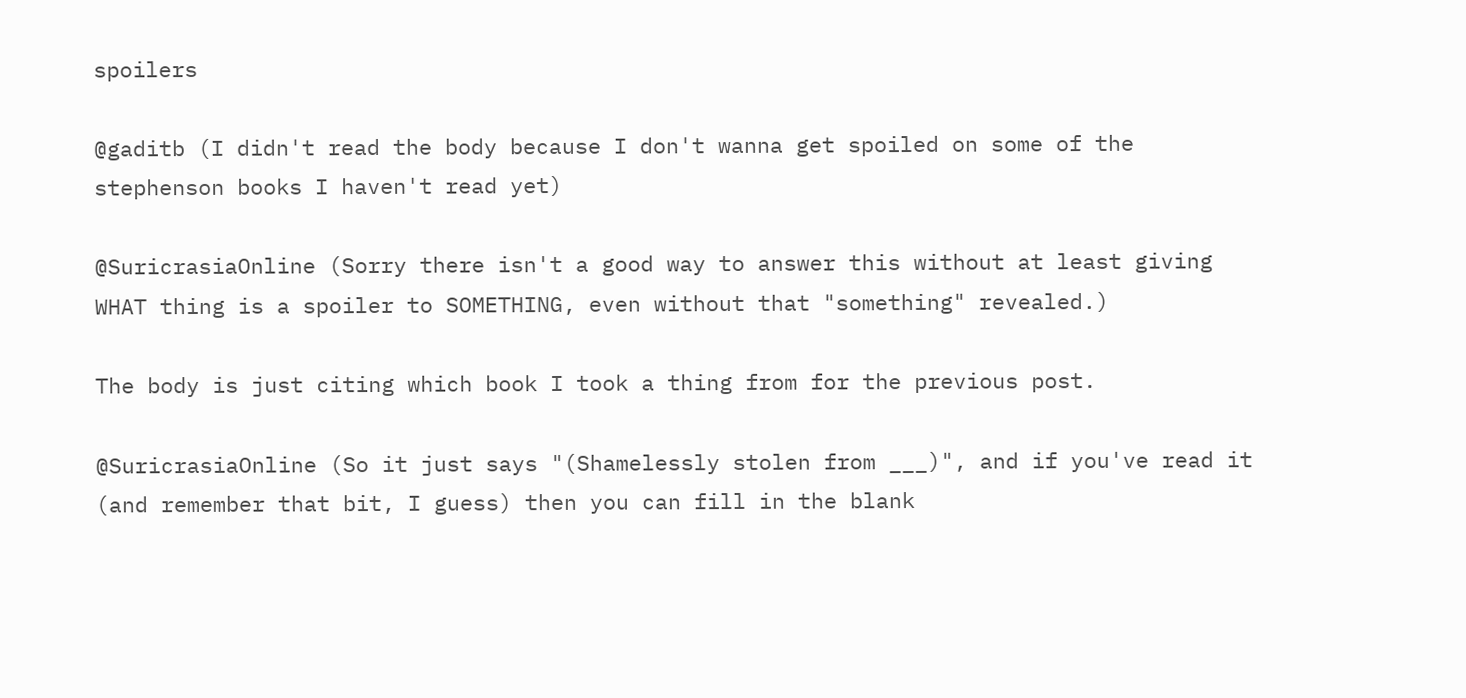spoilers

@gaditb (I didn't read the body because I don't wanna get spoiled on some of the stephenson books I haven't read yet)

@SuricrasiaOnline (Sorry there isn't a good way to answer this without at least giving WHAT thing is a spoiler to SOMETHING, even without that "something" revealed.)

The body is just citing which book I took a thing from for the previous post.

@SuricrasiaOnline (So it just says "(Shamelessly stolen from ___)", and if you've read it (and remember that bit, I guess) then you can fill in the blank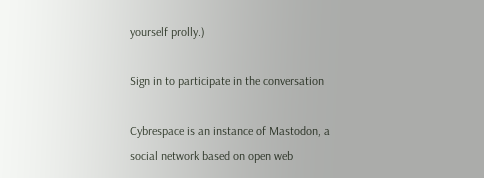yourself prolly.)

Sign in to participate in the conversation

Cybrespace is an instance of Mastodon, a social network based on open web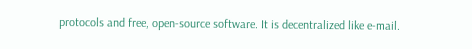protocols and free, open-source software. It is decentralized like e-mail.